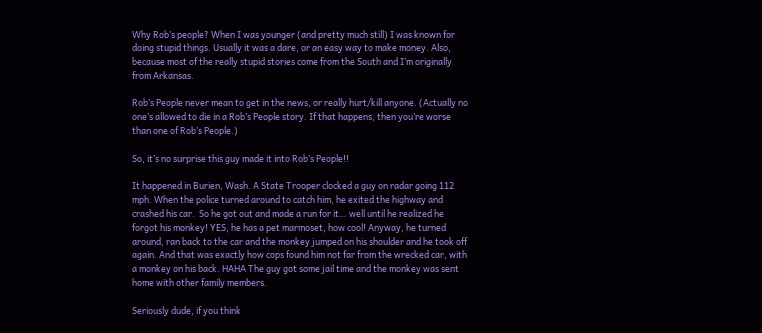Why Rob’s people? When I was younger (and pretty much still) I was known for doing stupid things. Usually it was a dare, or an easy way to make money. Also, because most of the really stupid stories come from the South and I’m originally from Arkansas.

Rob’s People never mean to get in the news, or really hurt/kill anyone. (Actually no one’s allowed to die in a Rob’s People story. If that happens, then you’re worse than one of Rob’s People.)

So, it’s no surprise this guy made it into Rob’s People!!

It happened in Burien, Wash. A State Trooper clocked a guy on radar going 112 mph. When the police turned around to catch him, he exited the highway and crashed his car.  So he got out and made a run for it… well until he realized he forgot his monkey! YES, he has a pet marmoset, how cool! Anyway, he turned around, ran back to the car and the monkey jumped on his shoulder and he took off again. And that was exactly how cops found him not far from the wrecked car, with a monkey on his back. HAHA The guy got some jail time and the monkey was sent home with other family members.

Seriously dude, if you think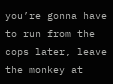you’re gonna have to run from the cops later, leave the monkey at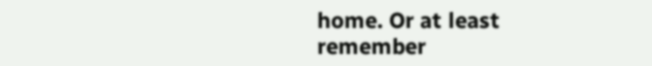home. Or at least remember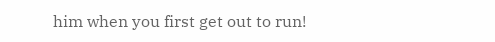him when you first get out to run!